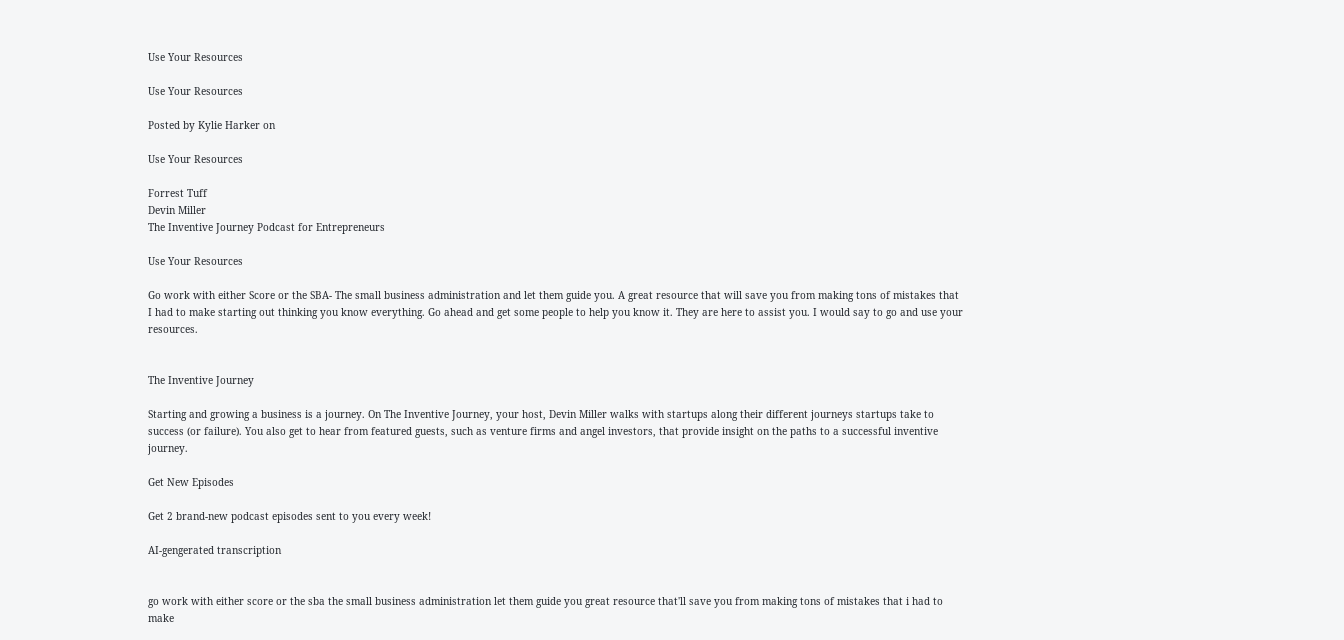Use Your Resources

Use Your Resources

Posted by Kylie Harker on

Use Your Resources

Forrest Tuff
Devin Miller
The Inventive Journey Podcast for Entrepreneurs

Use Your Resources

Go work with either Score or the SBA- The small business administration and let them guide you. A great resource that will save you from making tons of mistakes that I had to make starting out thinking you know everything. Go ahead and get some people to help you know it. They are here to assist you. I would say to go and use your resources.


The Inventive Journey

Starting and growing a business is a journey. On The Inventive Journey, your host, Devin Miller walks with startups along their different journeys startups take to success (or failure). You also get to hear from featured guests, such as venture firms and angel investors, that provide insight on the paths to a successful inventive journey.

Get New Episodes

Get 2 brand-new podcast episodes sent to you every week!

AI-gengerated transcription


go work with either score or the sba the small business administration let them guide you great resource that'll save you from making tons of mistakes that i had to make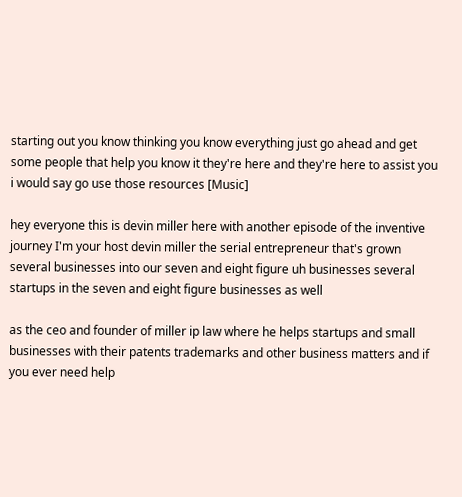starting out you know thinking you know everything just go ahead and get some people that help you know it they're here and they're here to assist you i would say go use those resources [Music]

hey everyone this is devin miller here with another episode of the inventive journey I'm your host devin miller the serial entrepreneur that's grown several businesses into our seven and eight figure uh businesses several startups in the seven and eight figure businesses as well

as the ceo and founder of miller ip law where he helps startups and small businesses with their patents trademarks and other business matters and if you ever need help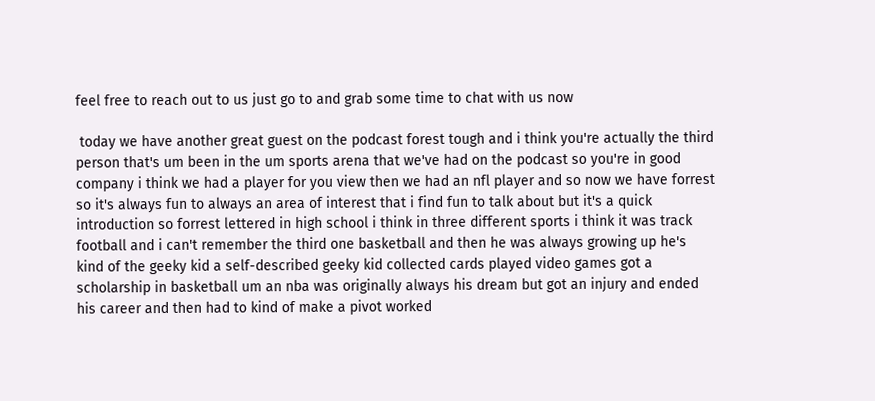feel free to reach out to us just go to and grab some time to chat with us now

 today we have another great guest on the podcast forest tough and i think you're actually the third person that's um been in the um sports arena that we've had on the podcast so you're in good company i think we had a player for you view then we had an nfl player and so now we have forrest so it's always fun to always an area of interest that i find fun to talk about but it's a quick introduction so forrest lettered in high school i think in three different sports i think it was track football and i can't remember the third one basketball and then he was always growing up he's kind of the geeky kid a self-described geeky kid collected cards played video games got a scholarship in basketball um an nba was originally always his dream but got an injury and ended his career and then had to kind of make a pivot worked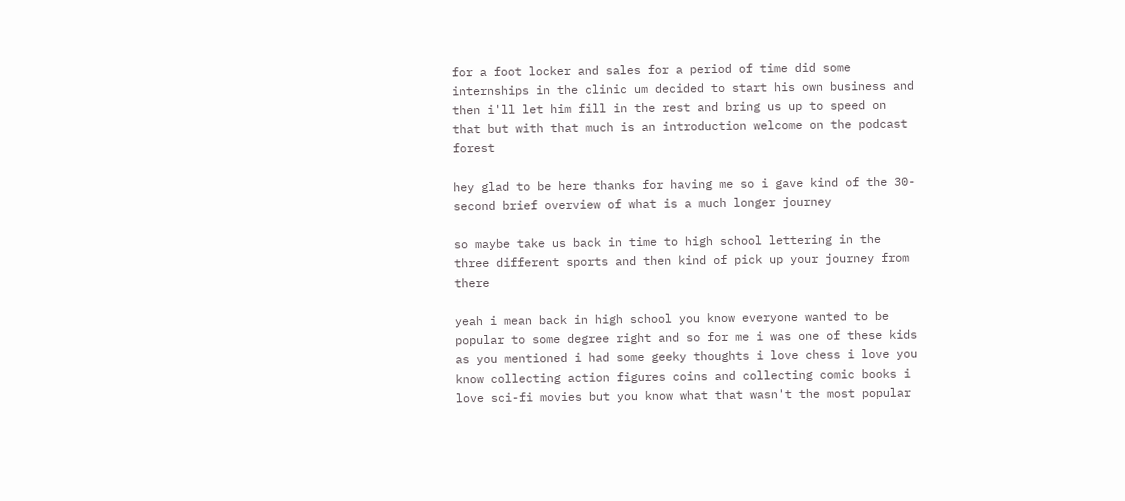for a foot locker and sales for a period of time did some internships in the clinic um decided to start his own business and then i'll let him fill in the rest and bring us up to speed on that but with that much is an introduction welcome on the podcast forest

hey glad to be here thanks for having me so i gave kind of the 30-second brief overview of what is a much longer journey

so maybe take us back in time to high school lettering in the three different sports and then kind of pick up your journey from there

yeah i mean back in high school you know everyone wanted to be popular to some degree right and so for me i was one of these kids as you mentioned i had some geeky thoughts i love chess i love you know collecting action figures coins and collecting comic books i love sci-fi movies but you know what that wasn't the most popular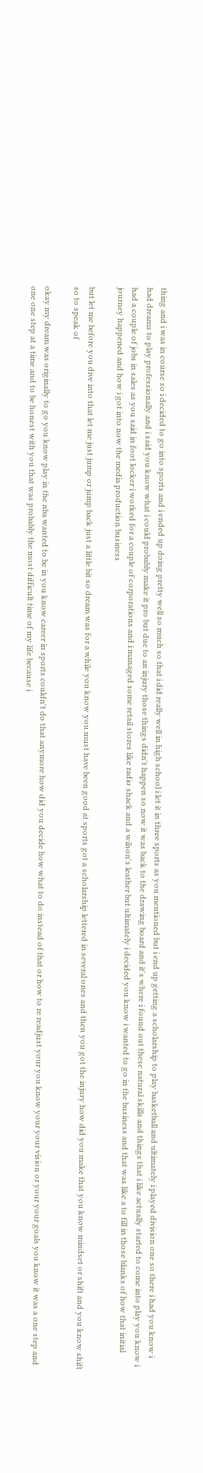thing and i was in course so i decided to go into sports and i ended up doing pretty well so much so that i did really well in high school i let it in three sports as you mentioned but i end up getting a scholarship to play basketball and ultimately i played division one so there i had you know i had dreams to play professionally and i said you know what i could probably make it pro but due to an injury those things didn't happen so now it was back to the drawing board and it's where i found out these natural skills and things that i like actually started to come into play you know i had a couple of jobs in sales as you said in foot locker i worked for a couple of corporations and i managed some retail stores like radio shack and a wilson's leather but ultimately i decided you know i wanted to go in the business and that was like a to fill in those blanks of how that initial journey happened and how i got into now the media production business

but let me before you dive into that let me just jump or jump back just a little bit so dream was for a while you know you must have been good at sports got a scholarship lettered in several ones and then you got the injury how did you make that you know mindset or shift and you know shift so to speak of

okay my dream was originally to go you know play in the nba wanted to be in you know career in sports couldn't do that anymore how did you decide how what to do instead of that or how to re readjust your you know your your vision or your your goals you know it was a one step and one one step at a time and to be honest with you that was probably the most difficult time of my life because i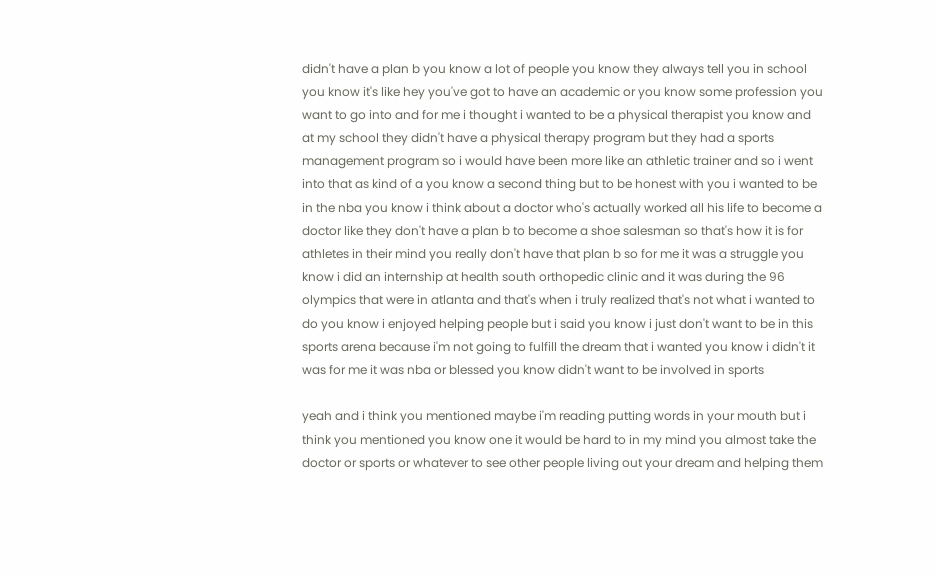didn't have a plan b you know a lot of people you know they always tell you in school you know it's like hey you've got to have an academic or you know some profession you want to go into and for me i thought i wanted to be a physical therapist you know and at my school they didn't have a physical therapy program but they had a sports management program so i would have been more like an athletic trainer and so i went into that as kind of a you know a second thing but to be honest with you i wanted to be in the nba you know i think about a doctor who's actually worked all his life to become a doctor like they don't have a plan b to become a shoe salesman so that's how it is for athletes in their mind you really don't have that plan b so for me it was a struggle you know i did an internship at health south orthopedic clinic and it was during the 96 olympics that were in atlanta and that's when i truly realized that's not what i wanted to do you know i enjoyed helping people but i said you know i just don't want to be in this sports arena because i'm not going to fulfill the dream that i wanted you know i didn't it was for me it was nba or blessed you know didn't want to be involved in sports

yeah and i think you mentioned maybe i'm reading putting words in your mouth but i think you mentioned you know one it would be hard to in my mind you almost take the doctor or sports or whatever to see other people living out your dream and helping them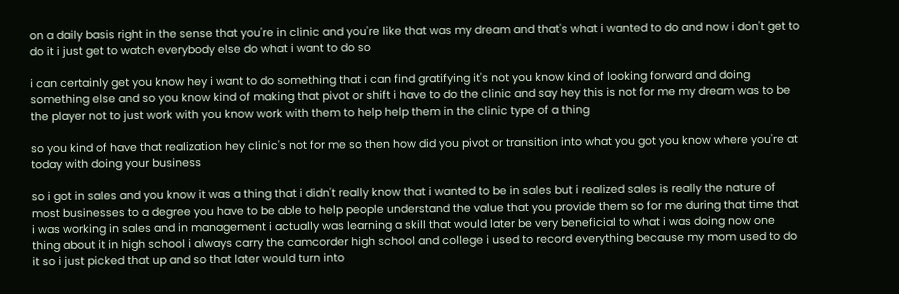on a daily basis right in the sense that you're in clinic and you're like that was my dream and that's what i wanted to do and now i don't get to do it i just get to watch everybody else do what i want to do so

i can certainly get you know hey i want to do something that i can find gratifying it's not you know kind of looking forward and doing something else and so you know kind of making that pivot or shift i have to do the clinic and say hey this is not for me my dream was to be the player not to just work with you know work with them to help help them in the clinic type of a thing

so you kind of have that realization hey clinic's not for me so then how did you pivot or transition into what you got you know where you're at today with doing your business

so i got in sales and you know it was a thing that i didn't really know that i wanted to be in sales but i realized sales is really the nature of most businesses to a degree you have to be able to help people understand the value that you provide them so for me during that time that i was working in sales and in management i actually was learning a skill that would later be very beneficial to what i was doing now one thing about it in high school i always carry the camcorder high school and college i used to record everything because my mom used to do it so i just picked that up and so that later would turn into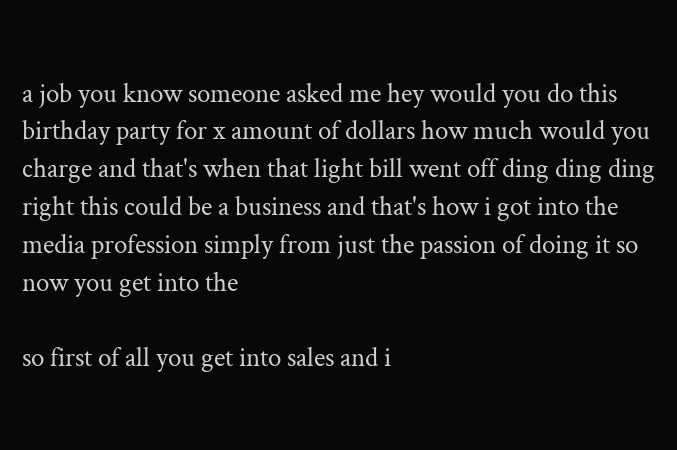a job you know someone asked me hey would you do this birthday party for x amount of dollars how much would you charge and that's when that light bill went off ding ding ding right this could be a business and that's how i got into the media profession simply from just the passion of doing it so now you get into the

so first of all you get into sales and i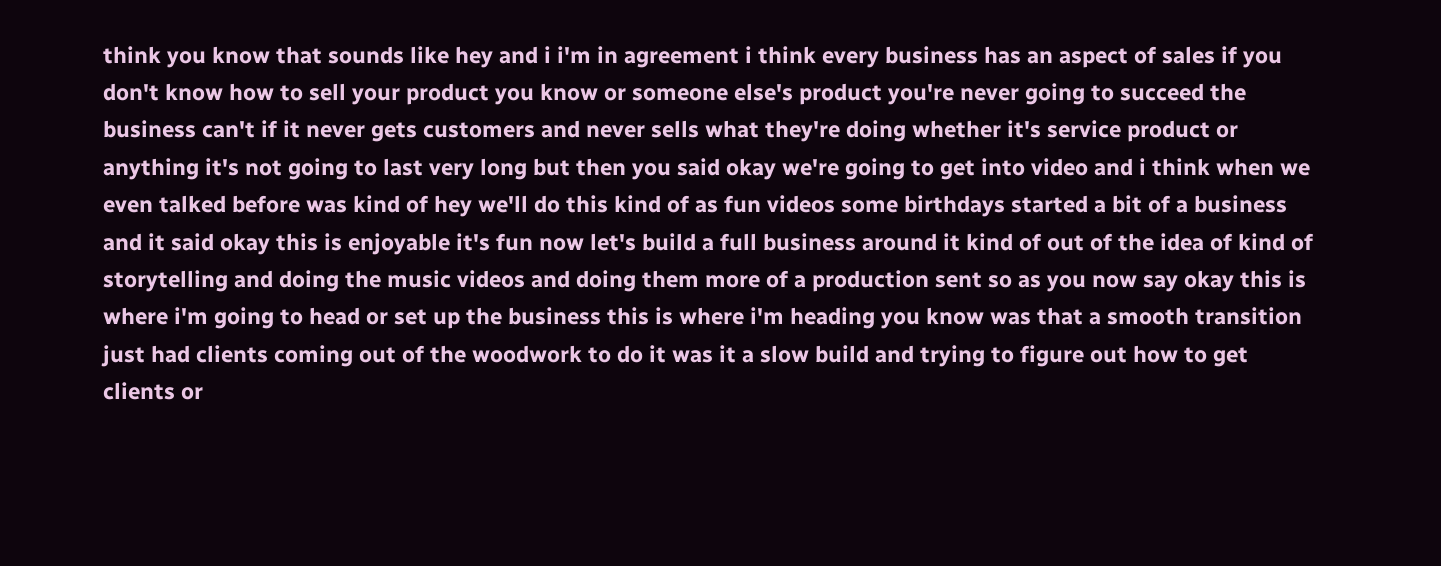think you know that sounds like hey and i i'm in agreement i think every business has an aspect of sales if you don't know how to sell your product you know or someone else's product you're never going to succeed the business can't if it never gets customers and never sells what they're doing whether it's service product or anything it's not going to last very long but then you said okay we're going to get into video and i think when we even talked before was kind of hey we'll do this kind of as fun videos some birthdays started a bit of a business and it said okay this is enjoyable it's fun now let's build a full business around it kind of out of the idea of kind of storytelling and doing the music videos and doing them more of a production sent so as you now say okay this is where i'm going to head or set up the business this is where i'm heading you know was that a smooth transition just had clients coming out of the woodwork to do it was it a slow build and trying to figure out how to get clients or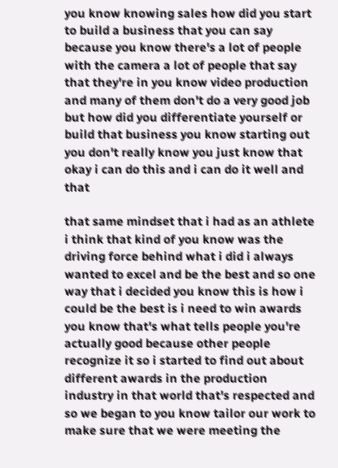you know knowing sales how did you start to build a business that you can say because you know there's a lot of people with the camera a lot of people that say that they're in you know video production and many of them don't do a very good job but how did you differentiate yourself or build that business you know starting out you don't really know you just know that okay i can do this and i can do it well and that

that same mindset that i had as an athlete i think that kind of you know was the driving force behind what i did i always wanted to excel and be the best and so one way that i decided you know this is how i could be the best is i need to win awards you know that's what tells people you're actually good because other people recognize it so i started to find out about different awards in the production industry in that world that's respected and so we began to you know tailor our work to make sure that we were meeting the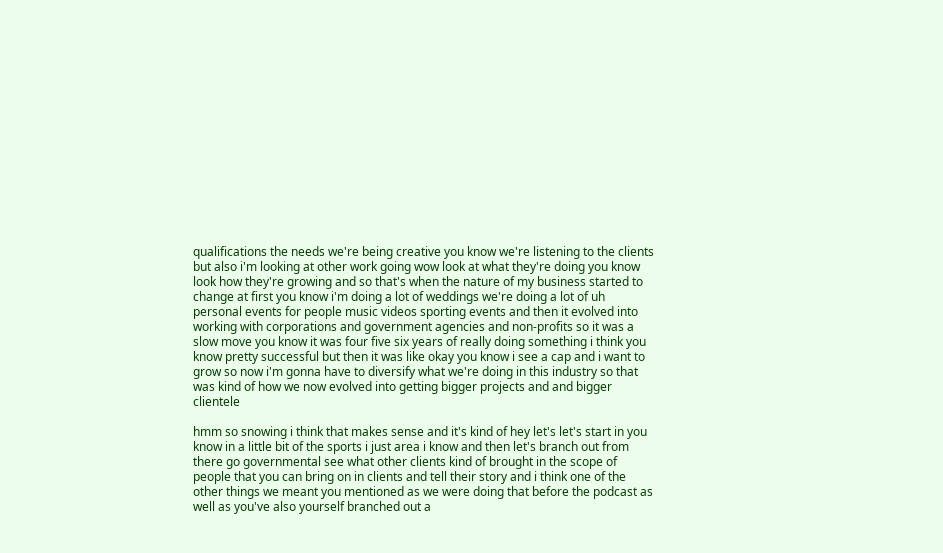qualifications the needs we're being creative you know we're listening to the clients but also i'm looking at other work going wow look at what they're doing you know look how they're growing and so that's when the nature of my business started to change at first you know i'm doing a lot of weddings we're doing a lot of uh personal events for people music videos sporting events and then it evolved into working with corporations and government agencies and non-profits so it was a slow move you know it was four five six years of really doing something i think you know pretty successful but then it was like okay you know i see a cap and i want to grow so now i'm gonna have to diversify what we're doing in this industry so that was kind of how we now evolved into getting bigger projects and and bigger clientele

hmm so snowing i think that makes sense and it's kind of hey let's let's start in you know in a little bit of the sports i just area i know and then let's branch out from there go governmental see what other clients kind of brought in the scope of people that you can bring on in clients and tell their story and i think one of the other things we meant you mentioned as we were doing that before the podcast as well as you've also yourself branched out a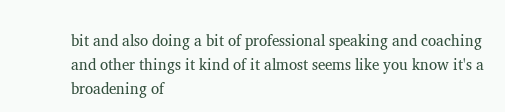bit and also doing a bit of professional speaking and coaching and other things it kind of it almost seems like you know it's a broadening of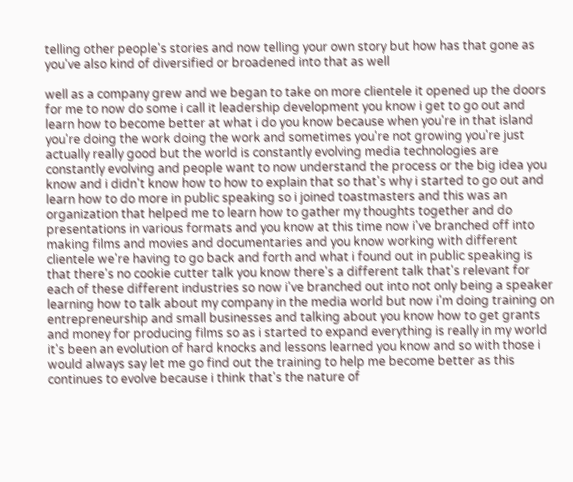telling other people's stories and now telling your own story but how has that gone as you've also kind of diversified or broadened into that as well

well as a company grew and we began to take on more clientele it opened up the doors for me to now do some i call it leadership development you know i get to go out and learn how to become better at what i do you know because when you're in that island you're doing the work doing the work and sometimes you're not growing you're just actually really good but the world is constantly evolving media technologies are constantly evolving and people want to now understand the process or the big idea you know and i didn't know how to how to explain that so that's why i started to go out and learn how to do more in public speaking so i joined toastmasters and this was an organization that helped me to learn how to gather my thoughts together and do presentations in various formats and you know at this time now i've branched off into making films and movies and documentaries and you know working with different clientele we're having to go back and forth and what i found out in public speaking is that there's no cookie cutter talk you know there's a different talk that's relevant for each of these different industries so now i've branched out into not only being a speaker learning how to talk about my company in the media world but now i'm doing training on entrepreneurship and small businesses and talking about you know how to get grants and money for producing films so as i started to expand everything is really in my world it's been an evolution of hard knocks and lessons learned you know and so with those i would always say let me go find out the training to help me become better as this continues to evolve because i think that's the nature of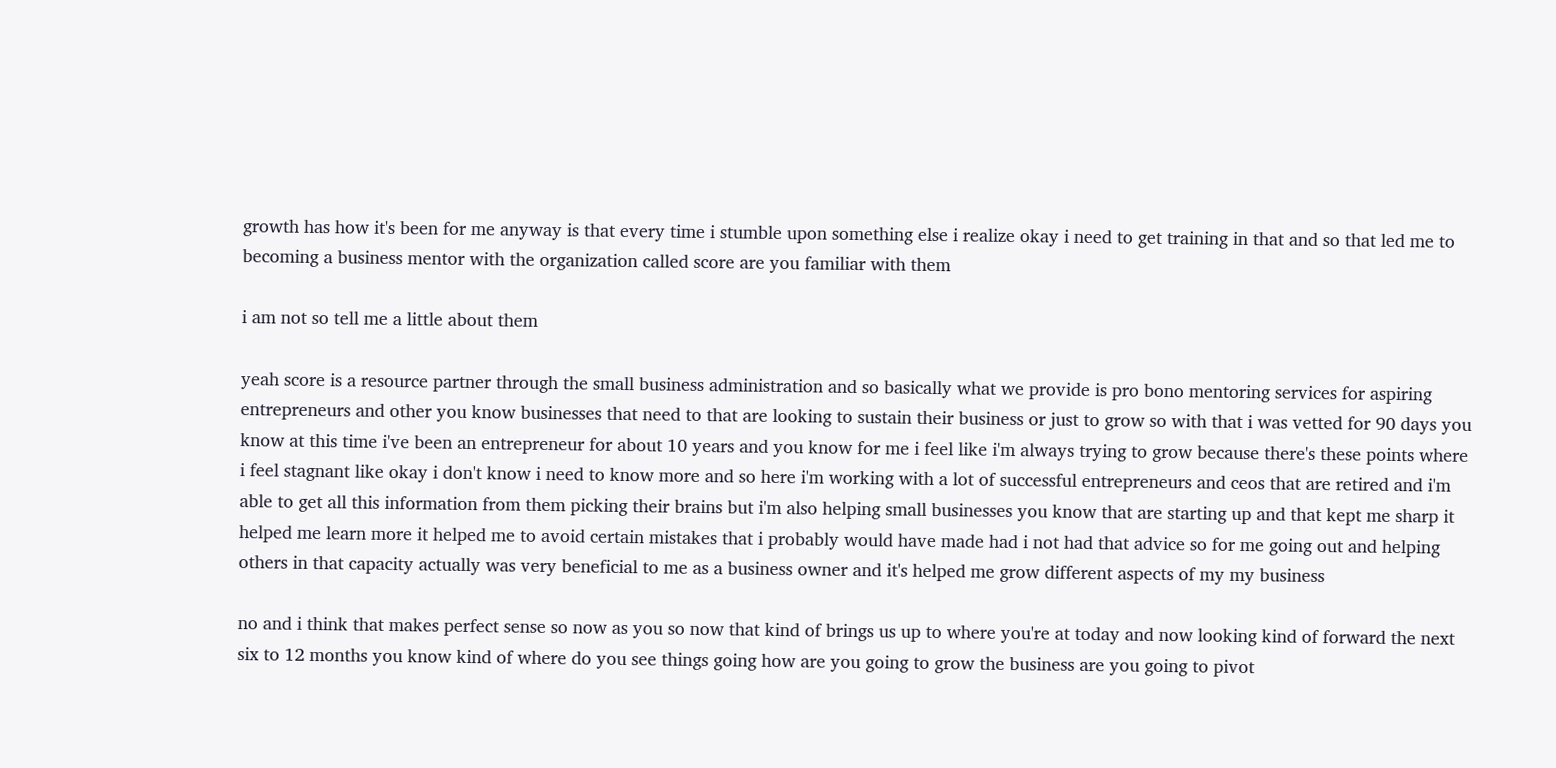growth has how it's been for me anyway is that every time i stumble upon something else i realize okay i need to get training in that and so that led me to becoming a business mentor with the organization called score are you familiar with them

i am not so tell me a little about them

yeah score is a resource partner through the small business administration and so basically what we provide is pro bono mentoring services for aspiring entrepreneurs and other you know businesses that need to that are looking to sustain their business or just to grow so with that i was vetted for 90 days you know at this time i've been an entrepreneur for about 10 years and you know for me i feel like i'm always trying to grow because there's these points where i feel stagnant like okay i don't know i need to know more and so here i'm working with a lot of successful entrepreneurs and ceos that are retired and i'm able to get all this information from them picking their brains but i'm also helping small businesses you know that are starting up and that kept me sharp it helped me learn more it helped me to avoid certain mistakes that i probably would have made had i not had that advice so for me going out and helping others in that capacity actually was very beneficial to me as a business owner and it's helped me grow different aspects of my my business

no and i think that makes perfect sense so now as you so now that kind of brings us up to where you're at today and now looking kind of forward the next six to 12 months you know kind of where do you see things going how are you going to grow the business are you going to pivot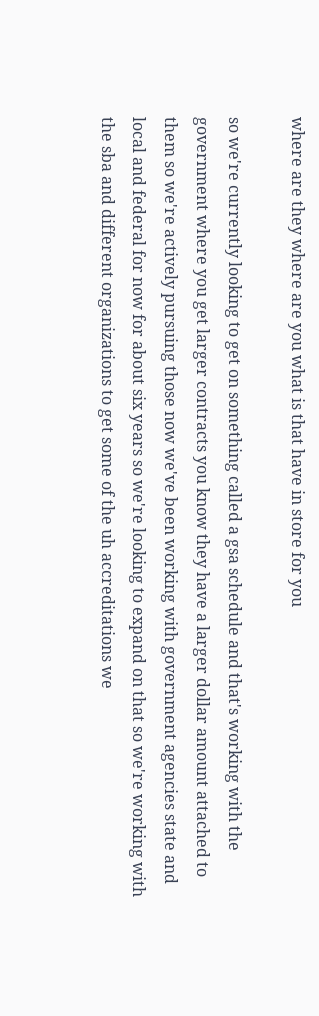where are they where are you what is that have in store for you

so we're currently looking to get on something called a gsa schedule and that's working with the government where you get larger contracts you know they have a larger dollar amount attached to them so we're actively pursuing those now we've been working with government agencies state and local and federal for now for about six years so we're looking to expand on that so we're working with the sba and different organizations to get some of the uh accreditations we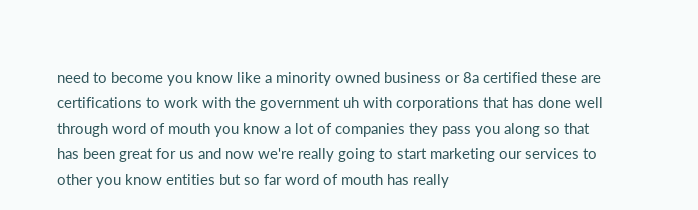need to become you know like a minority owned business or 8a certified these are certifications to work with the government uh with corporations that has done well through word of mouth you know a lot of companies they pass you along so that has been great for us and now we're really going to start marketing our services to other you know entities but so far word of mouth has really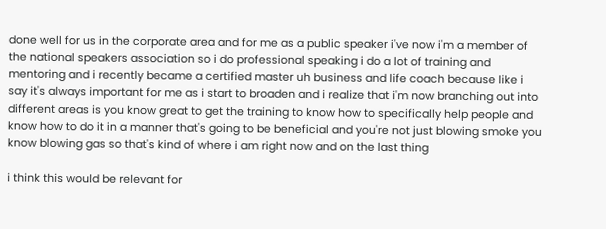done well for us in the corporate area and for me as a public speaker i've now i'm a member of the national speakers association so i do professional speaking i do a lot of training and mentoring and i recently became a certified master uh business and life coach because like i say it's always important for me as i start to broaden and i realize that i'm now branching out into different areas is you know great to get the training to know how to specifically help people and know how to do it in a manner that's going to be beneficial and you're not just blowing smoke you know blowing gas so that's kind of where i am right now and on the last thing

i think this would be relevant for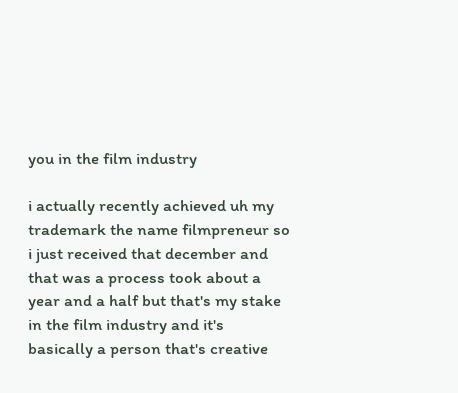you in the film industry

i actually recently achieved uh my trademark the name filmpreneur so i just received that december and that was a process took about a year and a half but that's my stake in the film industry and it's basically a person that's creative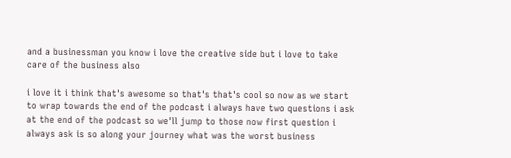and a businessman you know i love the creative side but i love to take care of the business also

i love it i think that's awesome so that's that's cool so now as we start to wrap towards the end of the podcast i always have two questions i ask at the end of the podcast so we'll jump to those now first question i always ask is so along your journey what was the worst business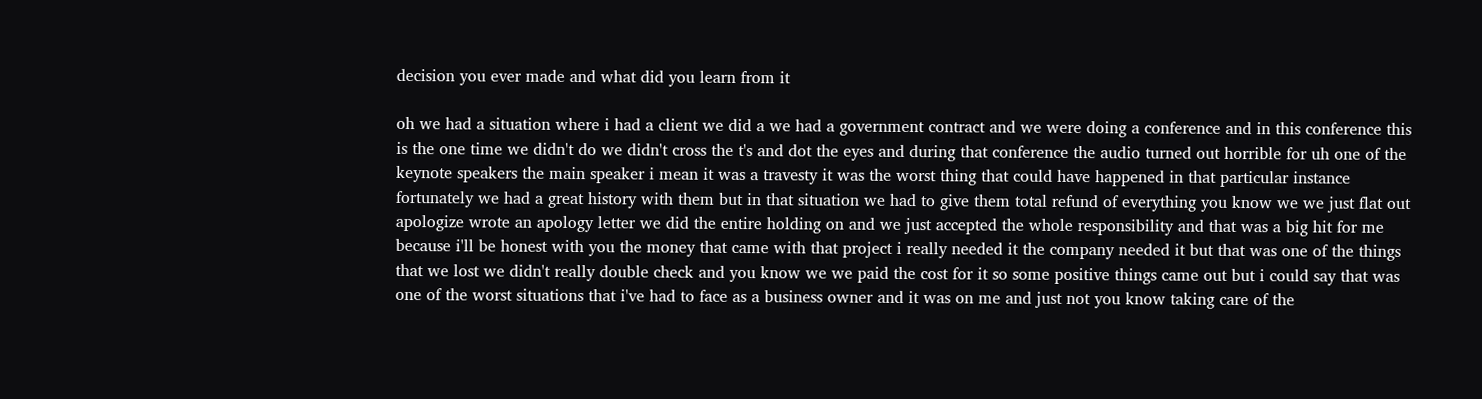decision you ever made and what did you learn from it

oh we had a situation where i had a client we did a we had a government contract and we were doing a conference and in this conference this is the one time we didn't do we didn't cross the t's and dot the eyes and during that conference the audio turned out horrible for uh one of the keynote speakers the main speaker i mean it was a travesty it was the worst thing that could have happened in that particular instance fortunately we had a great history with them but in that situation we had to give them total refund of everything you know we we just flat out apologize wrote an apology letter we did the entire holding on and we just accepted the whole responsibility and that was a big hit for me because i'll be honest with you the money that came with that project i really needed it the company needed it but that was one of the things that we lost we didn't really double check and you know we we paid the cost for it so some positive things came out but i could say that was one of the worst situations that i've had to face as a business owner and it was on me and just not you know taking care of the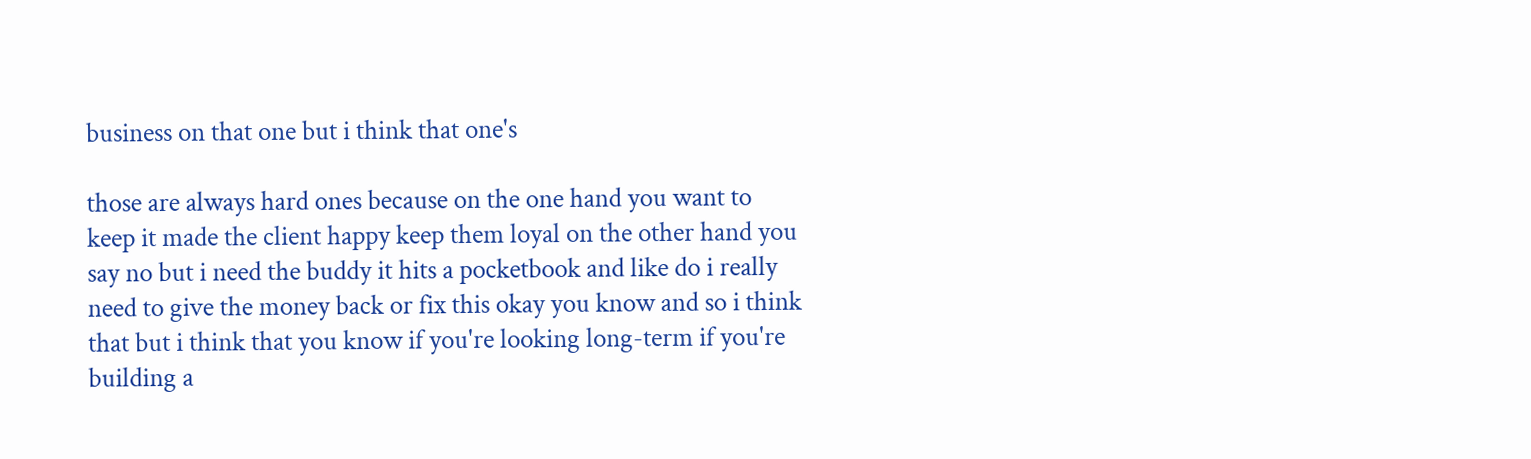business on that one but i think that one's

those are always hard ones because on the one hand you want to keep it made the client happy keep them loyal on the other hand you say no but i need the buddy it hits a pocketbook and like do i really need to give the money back or fix this okay you know and so i think that but i think that you know if you're looking long-term if you're building a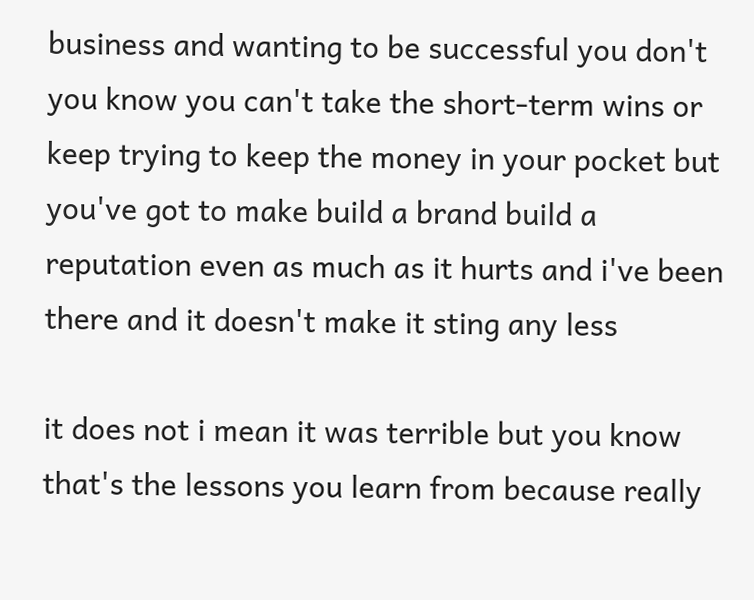business and wanting to be successful you don't you know you can't take the short-term wins or keep trying to keep the money in your pocket but you've got to make build a brand build a reputation even as much as it hurts and i've been there and it doesn't make it sting any less

it does not i mean it was terrible but you know that's the lessons you learn from because really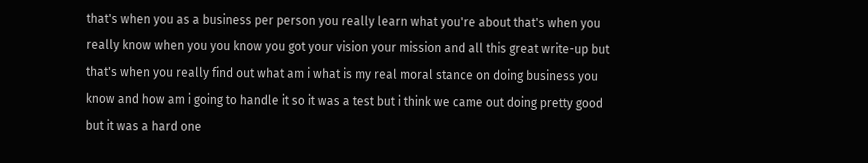that's when you as a business per person you really learn what you're about that's when you really know when you you know you got your vision your mission and all this great write-up but that's when you really find out what am i what is my real moral stance on doing business you know and how am i going to handle it so it was a test but i think we came out doing pretty good but it was a hard one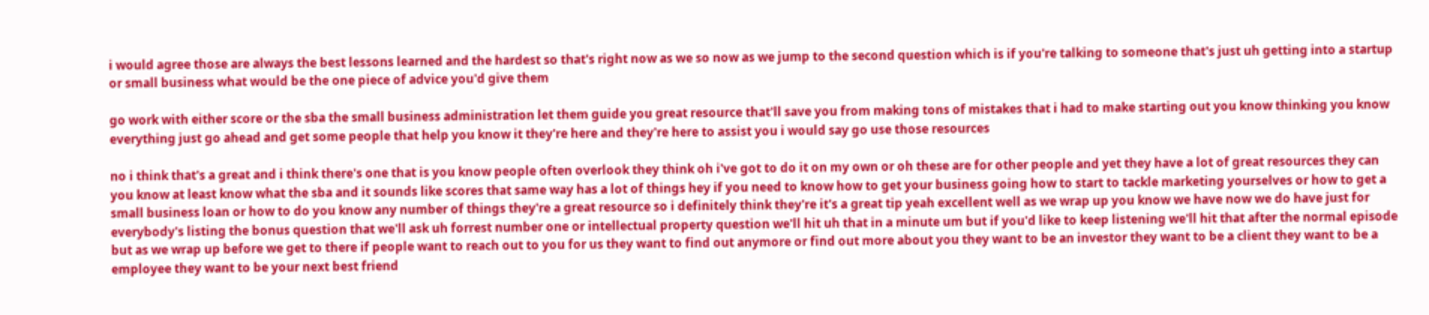i would agree those are always the best lessons learned and the hardest so that's right now as we so now as we jump to the second question which is if you're talking to someone that's just uh getting into a startup or small business what would be the one piece of advice you'd give them

go work with either score or the sba the small business administration let them guide you great resource that'll save you from making tons of mistakes that i had to make starting out you know thinking you know everything just go ahead and get some people that help you know it they're here and they're here to assist you i would say go use those resources

no i think that's a great and i think there's one that is you know people often overlook they think oh i've got to do it on my own or oh these are for other people and yet they have a lot of great resources they can you know at least know what the sba and it sounds like scores that same way has a lot of things hey if you need to know how to get your business going how to start to tackle marketing yourselves or how to get a small business loan or how to do you know any number of things they're a great resource so i definitely think they're it's a great tip yeah excellent well as we wrap up you know we have now we do have just for everybody's listing the bonus question that we'll ask uh forrest number one or intellectual property question we'll hit uh that in a minute um but if you'd like to keep listening we'll hit that after the normal episode but as we wrap up before we get to there if people want to reach out to you for us they want to find out anymore or find out more about you they want to be an investor they want to be a client they want to be a employee they want to be your next best friend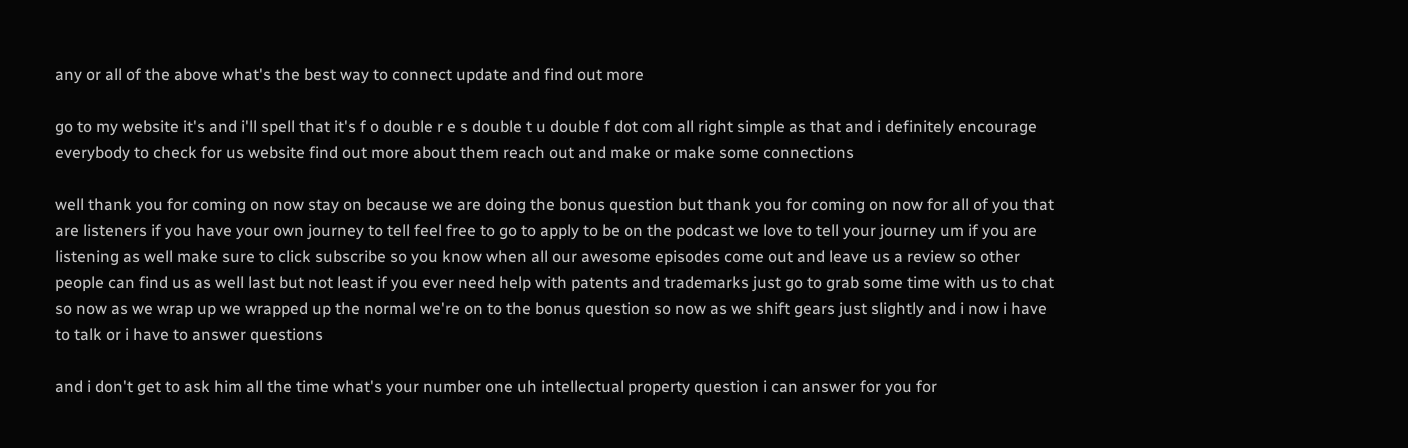any or all of the above what's the best way to connect update and find out more

go to my website it's and i'll spell that it's f o double r e s double t u double f dot com all right simple as that and i definitely encourage everybody to check for us website find out more about them reach out and make or make some connections

well thank you for coming on now stay on because we are doing the bonus question but thank you for coming on now for all of you that are listeners if you have your own journey to tell feel free to go to apply to be on the podcast we love to tell your journey um if you are listening as well make sure to click subscribe so you know when all our awesome episodes come out and leave us a review so other people can find us as well last but not least if you ever need help with patents and trademarks just go to grab some time with us to chat so now as we wrap up we wrapped up the normal we're on to the bonus question so now as we shift gears just slightly and i now i have to talk or i have to answer questions

and i don't get to ask him all the time what's your number one uh intellectual property question i can answer for you for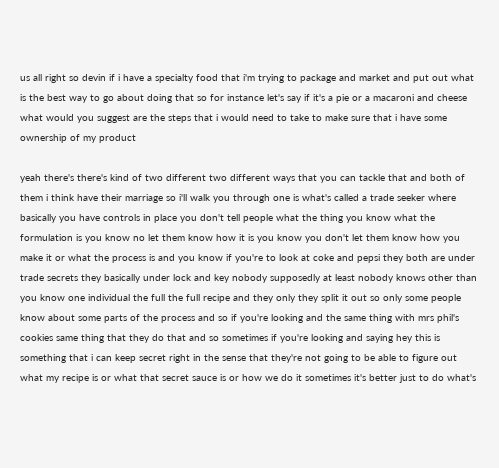us all right so devin if i have a specialty food that i'm trying to package and market and put out what is the best way to go about doing that so for instance let's say if it's a pie or a macaroni and cheese what would you suggest are the steps that i would need to take to make sure that i have some ownership of my product

yeah there's there's kind of two different two different ways that you can tackle that and both of them i think have their marriage so i'll walk you through one is what's called a trade seeker where basically you have controls in place you don't tell people what the thing you know what the formulation is you know no let them know how it is you know you don't let them know how you make it or what the process is and you know if you're to look at coke and pepsi they both are under trade secrets they basically under lock and key nobody supposedly at least nobody knows other than you know one individual the full the full recipe and they only they split it out so only some people know about some parts of the process and so if you're looking and the same thing with mrs phil's cookies same thing that they do that and so sometimes if you're looking and saying hey this is something that i can keep secret right in the sense that they're not going to be able to figure out what my recipe is or what that secret sauce is or how we do it sometimes it's better just to do what's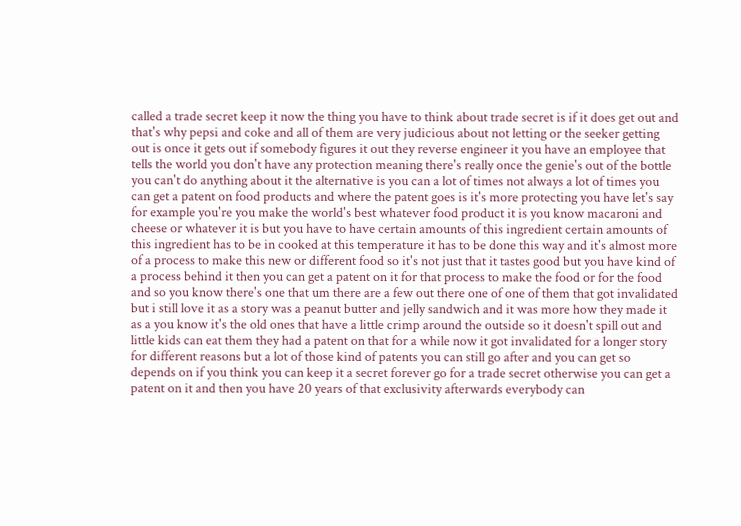called a trade secret keep it now the thing you have to think about trade secret is if it does get out and that's why pepsi and coke and all of them are very judicious about not letting or the seeker getting out is once it gets out if somebody figures it out they reverse engineer it you have an employee that tells the world you don't have any protection meaning there's really once the genie's out of the bottle you can't do anything about it the alternative is you can a lot of times not always a lot of times you can get a patent on food products and where the patent goes is it's more protecting you have let's say for example you're you make the world's best whatever food product it is you know macaroni and cheese or whatever it is but you have to have certain amounts of this ingredient certain amounts of this ingredient has to be in cooked at this temperature it has to be done this way and it's almost more of a process to make this new or different food so it's not just that it tastes good but you have kind of a process behind it then you can get a patent on it for that process to make the food or for the food and so you know there's one that um there are a few out there one of one of them that got invalidated but i still love it as a story was a peanut butter and jelly sandwich and it was more how they made it as a you know it's the old ones that have a little crimp around the outside so it doesn't spill out and little kids can eat them they had a patent on that for a while now it got invalidated for a longer story for different reasons but a lot of those kind of patents you can still go after and you can get so depends on if you think you can keep it a secret forever go for a trade secret otherwise you can get a patent on it and then you have 20 years of that exclusivity afterwards everybody can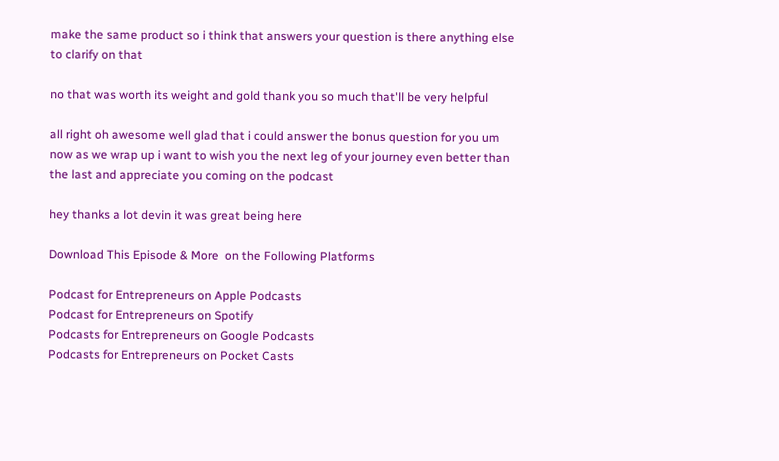make the same product so i think that answers your question is there anything else to clarify on that

no that was worth its weight and gold thank you so much that'll be very helpful

all right oh awesome well glad that i could answer the bonus question for you um now as we wrap up i want to wish you the next leg of your journey even better than the last and appreciate you coming on the podcast

hey thanks a lot devin it was great being here

Download This Episode & More  on the Following Platforms

Podcast for Entrepreneurs on Apple Podcasts
Podcast for Entrepreneurs on Spotify
Podcasts for Entrepreneurs on Google Podcasts
Podcasts for Entrepreneurs on Pocket Casts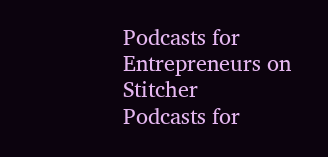Podcasts for Entrepreneurs on Stitcher
Podcasts for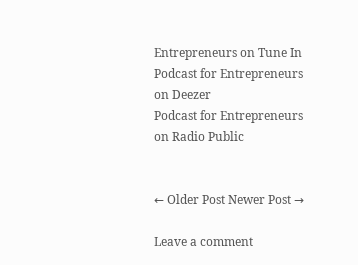Entrepreneurs on Tune In
Podcast for Entrepreneurs on Deezer
Podcast for Entrepreneurs on Radio Public


← Older Post Newer Post →

Leave a comment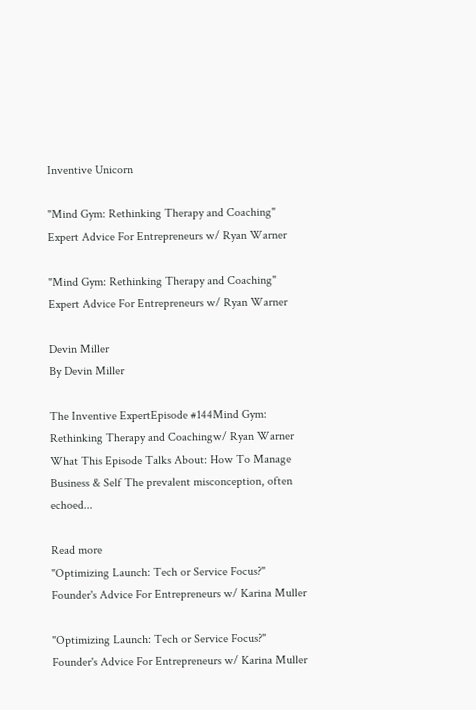Inventive Unicorn

"Mind Gym: Rethinking Therapy and Coaching" Expert Advice For Entrepreneurs w/ Ryan Warner

"Mind Gym: Rethinking Therapy and Coaching" Expert Advice For Entrepreneurs w/ Ryan Warner

Devin Miller
By Devin Miller

The Inventive ExpertEpisode #144Mind Gym: Rethinking Therapy and Coachingw/ Ryan Warner What This Episode Talks About: How To Manage Business & Self The prevalent misconception, often echoed...

Read more
"Optimizing Launch: Tech or Service Focus?" Founder's Advice For Entrepreneurs w/ Karina Muller

"Optimizing Launch: Tech or Service Focus?" Founder's Advice For Entrepreneurs w/ Karina Muller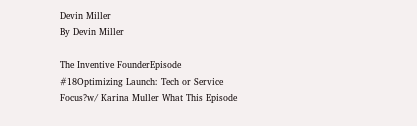Devin Miller
By Devin Miller

The Inventive FounderEpisode #18Optimizing Launch: Tech or Service Focus?w/ Karina Muller What This Episode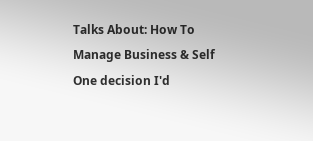Talks About: How To Manage Business & Self One decision I'd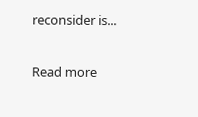reconsider is...

Read more